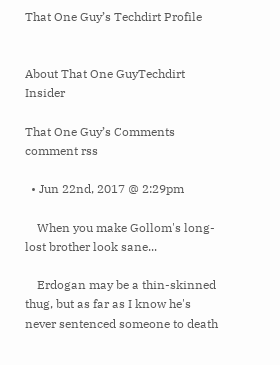That One Guy’s Techdirt Profile


About That One GuyTechdirt Insider

That One Guy’s Comments comment rss

  • Jun 22nd, 2017 @ 2:29pm

    When you make Gollom's long-lost brother look sane...

    Erdogan may be a thin-skinned thug, but as far as I know he's never sentenced someone to death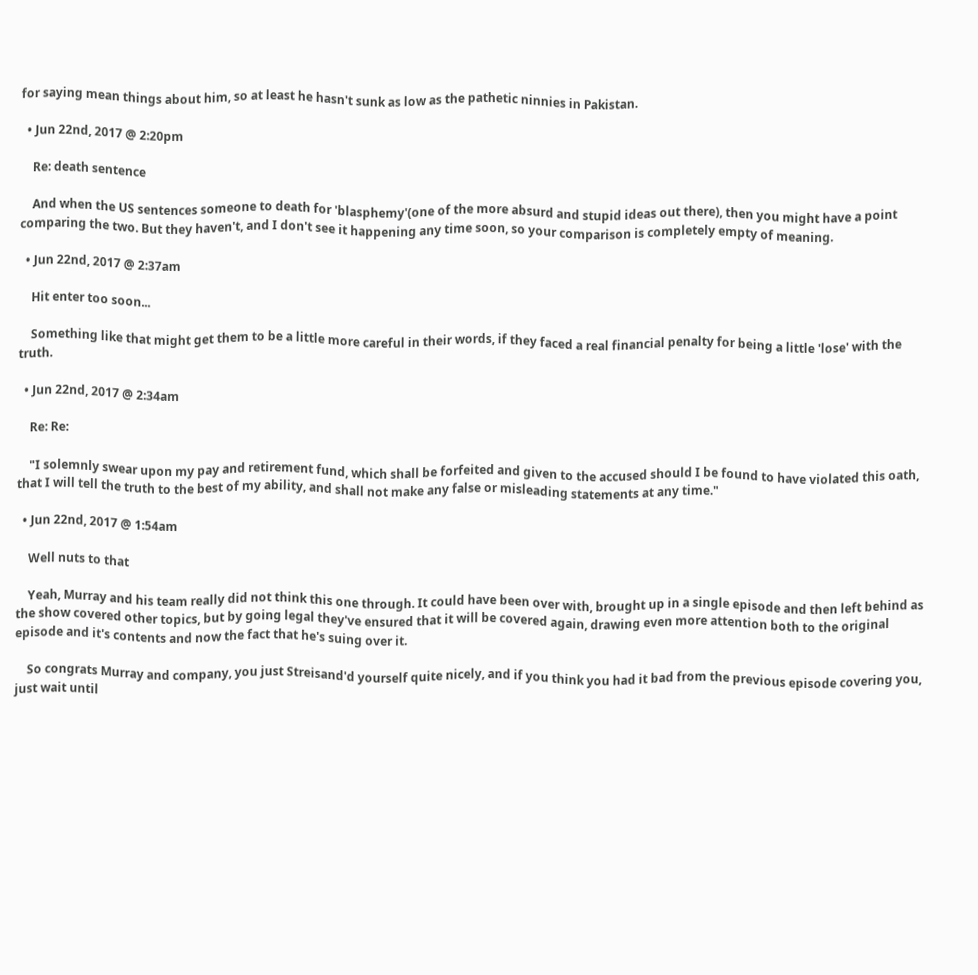for saying mean things about him, so at least he hasn't sunk as low as the pathetic ninnies in Pakistan.

  • Jun 22nd, 2017 @ 2:20pm

    Re: death sentence

    And when the US sentences someone to death for 'blasphemy'(one of the more absurd and stupid ideas out there), then you might have a point comparing the two. But they haven't, and I don't see it happening any time soon, so your comparison is completely empty of meaning.

  • Jun 22nd, 2017 @ 2:37am

    Hit enter too soon...

    Something like that might get them to be a little more careful in their words, if they faced a real financial penalty for being a little 'lose' with the truth.

  • Jun 22nd, 2017 @ 2:34am

    Re: Re:

    "I solemnly swear upon my pay and retirement fund, which shall be forfeited and given to the accused should I be found to have violated this oath, that I will tell the truth to the best of my ability, and shall not make any false or misleading statements at any time."

  • Jun 22nd, 2017 @ 1:54am

    Well nuts to that

    Yeah, Murray and his team really did not think this one through. It could have been over with, brought up in a single episode and then left behind as the show covered other topics, but by going legal they've ensured that it will be covered again, drawing even more attention both to the original episode and it's contents and now the fact that he's suing over it.

    So congrats Murray and company, you just Streisand'd yourself quite nicely, and if you think you had it bad from the previous episode covering you, just wait until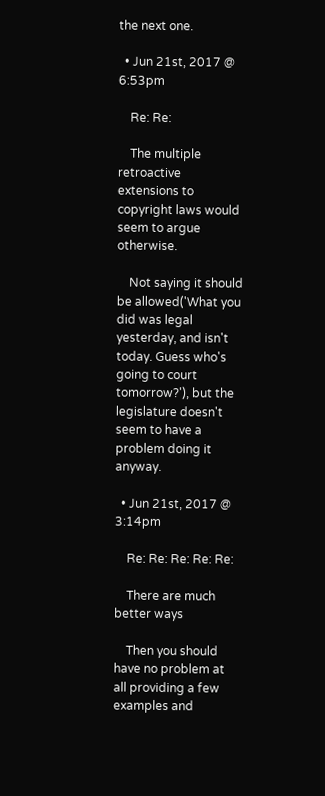the next one.

  • Jun 21st, 2017 @ 6:53pm

    Re: Re:

    The multiple retroactive extensions to copyright laws would seem to argue otherwise.

    Not saying it should be allowed('What you did was legal yesterday, and isn't today. Guess who's going to court tomorrow?'), but the legislature doesn't seem to have a problem doing it anyway.

  • Jun 21st, 2017 @ 3:14pm

    Re: Re: Re: Re: Re:

    There are much better ways

    Then you should have no problem at all providing a few examples and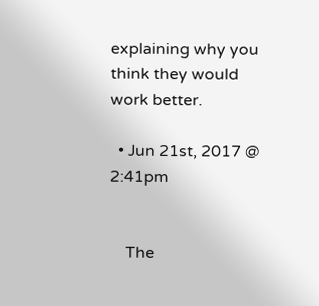explaining why you think they would work better.

  • Jun 21st, 2017 @ 2:41pm


    The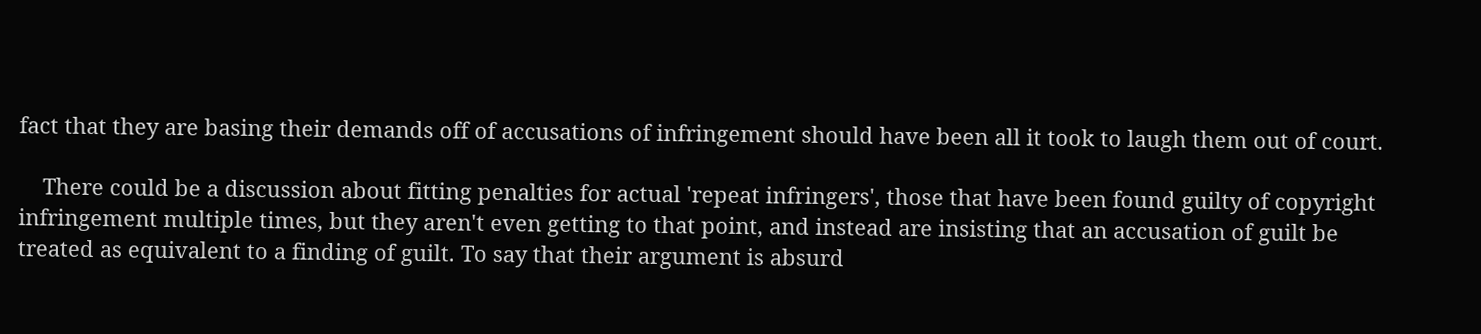fact that they are basing their demands off of accusations of infringement should have been all it took to laugh them out of court.

    There could be a discussion about fitting penalties for actual 'repeat infringers', those that have been found guilty of copyright infringement multiple times, but they aren't even getting to that point, and instead are insisting that an accusation of guilt be treated as equivalent to a finding of guilt. To say that their argument is absurd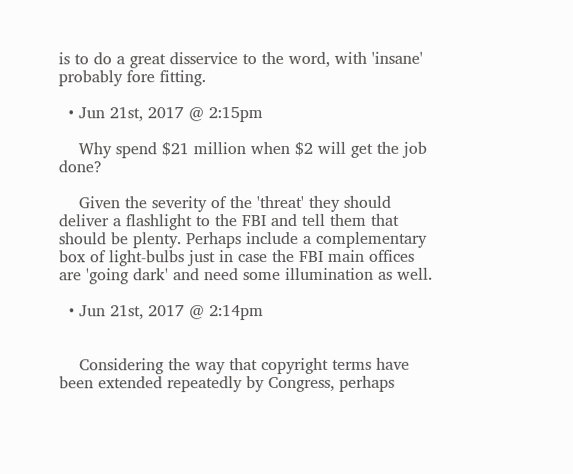is to do a great disservice to the word, with 'insane' probably fore fitting.

  • Jun 21st, 2017 @ 2:15pm

    Why spend $21 million when $2 will get the job done?

    Given the severity of the 'threat' they should deliver a flashlight to the FBI and tell them that should be plenty. Perhaps include a complementary box of light-bulbs just in case the FBI main offices are 'going dark' and need some illumination as well.

  • Jun 21st, 2017 @ 2:14pm


    Considering the way that copyright terms have been extended repeatedly by Congress, perhaps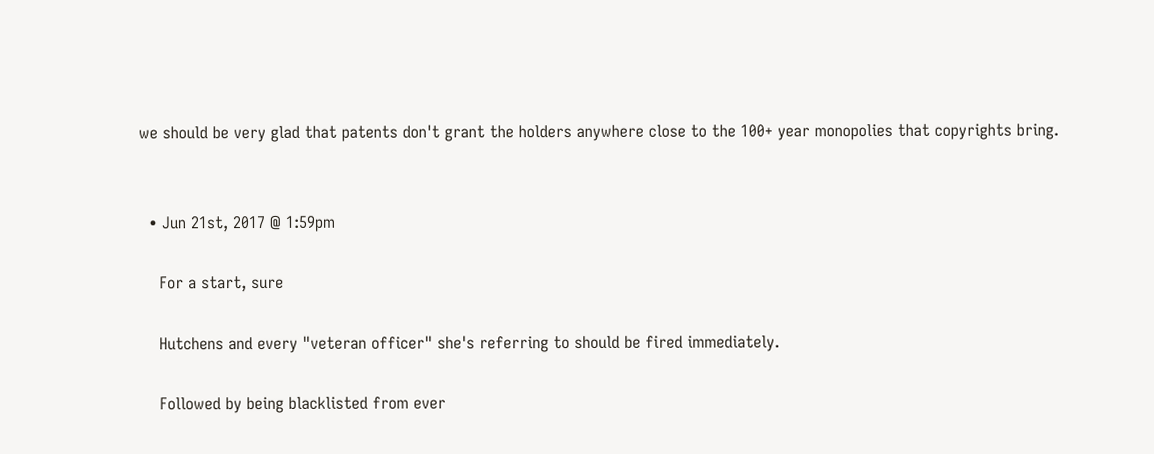we should be very glad that patents don't grant the holders anywhere close to the 100+ year monopolies that copyrights bring.


  • Jun 21st, 2017 @ 1:59pm

    For a start, sure

    Hutchens and every "veteran officer" she's referring to should be fired immediately.

    Followed by being blacklisted from ever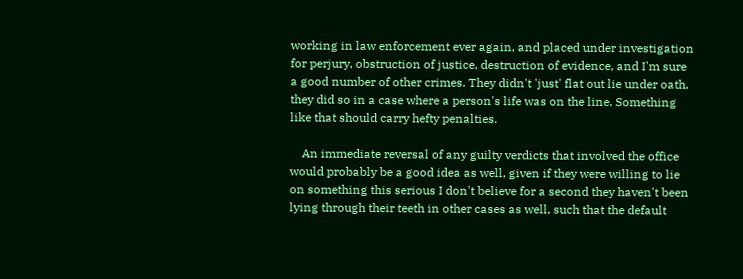working in law enforcement ever again, and placed under investigation for perjury, obstruction of justice, destruction of evidence, and I'm sure a good number of other crimes. They didn't 'just' flat out lie under oath, they did so in a case where a person's life was on the line. Something like that should carry hefty penalties.

    An immediate reversal of any guilty verdicts that involved the office would probably be a good idea as well, given if they were willing to lie on something this serious I don't believe for a second they haven't been lying through their teeth in other cases as well, such that the default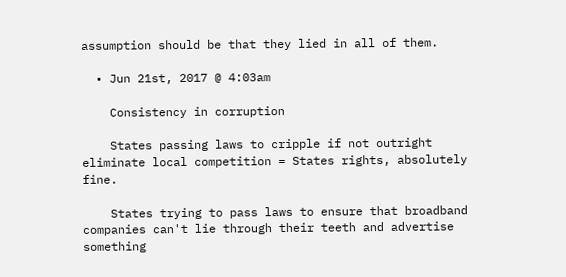assumption should be that they lied in all of them.

  • Jun 21st, 2017 @ 4:03am

    Consistency in corruption

    States passing laws to cripple if not outright eliminate local competition = States rights, absolutely fine.

    States trying to pass laws to ensure that broadband companies can't lie through their teeth and advertise something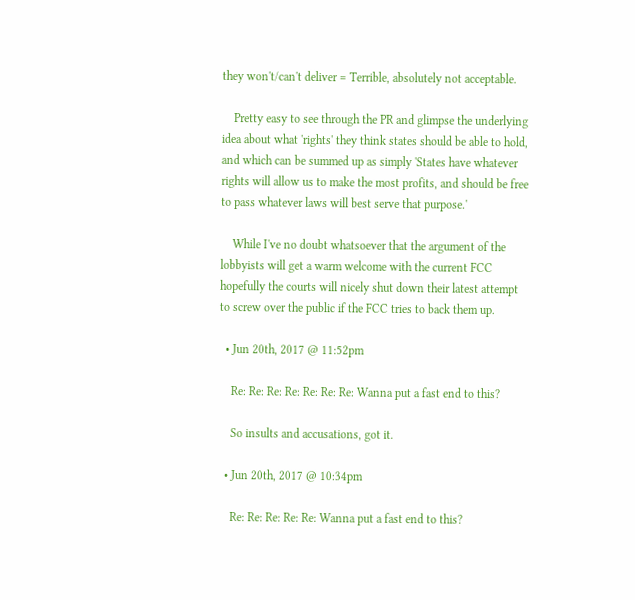they won't/can't deliver = Terrible, absolutely not acceptable.

    Pretty easy to see through the PR and glimpse the underlying idea about what 'rights' they think states should be able to hold, and which can be summed up as simply 'States have whatever rights will allow us to make the most profits, and should be free to pass whatever laws will best serve that purpose.'

    While I've no doubt whatsoever that the argument of the lobbyists will get a warm welcome with the current FCC hopefully the courts will nicely shut down their latest attempt to screw over the public if the FCC tries to back them up.

  • Jun 20th, 2017 @ 11:52pm

    Re: Re: Re: Re: Re: Re: Re: Wanna put a fast end to this?

    So insults and accusations, got it.

  • Jun 20th, 2017 @ 10:34pm

    Re: Re: Re: Re: Re: Wanna put a fast end to this?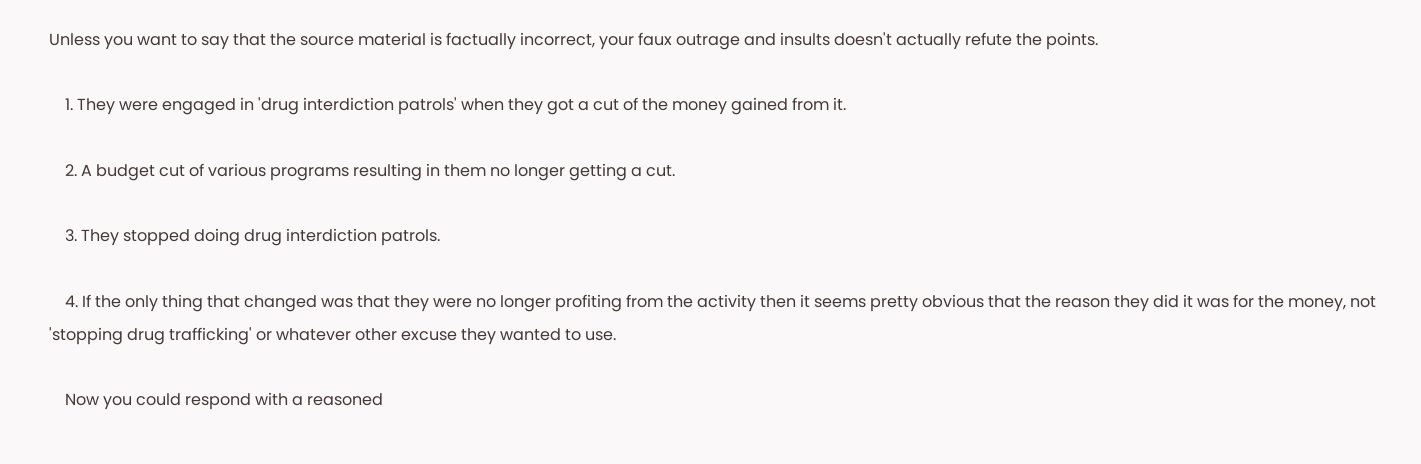Unless you want to say that the source material is factually incorrect, your faux outrage and insults doesn't actually refute the points.

    1. They were engaged in 'drug interdiction patrols' when they got a cut of the money gained from it.

    2. A budget cut of various programs resulting in them no longer getting a cut.

    3. They stopped doing drug interdiction patrols.

    4. If the only thing that changed was that they were no longer profiting from the activity then it seems pretty obvious that the reason they did it was for the money, not 'stopping drug trafficking' or whatever other excuse they wanted to use.

    Now you could respond with a reasoned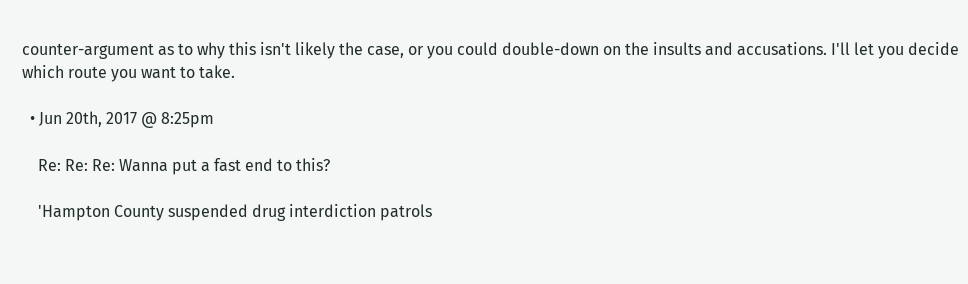counter-argument as to why this isn't likely the case, or you could double-down on the insults and accusations. I'll let you decide which route you want to take.

  • Jun 20th, 2017 @ 8:25pm

    Re: Re: Re: Wanna put a fast end to this?

    'Hampton County suspended drug interdiction patrols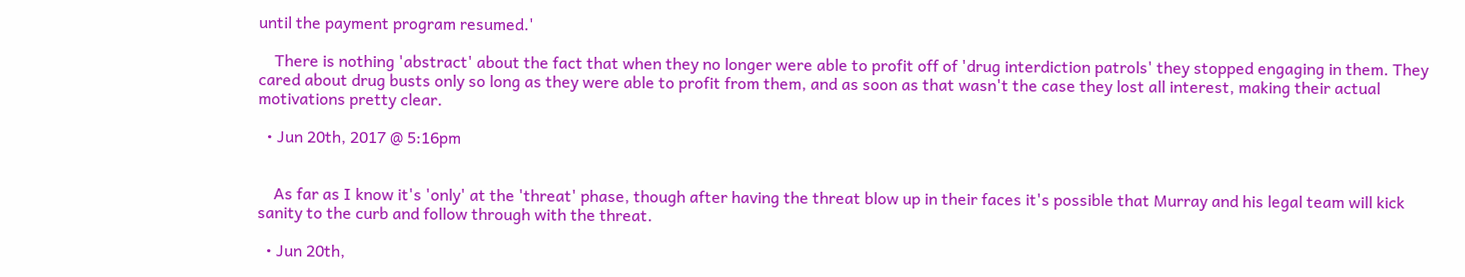until the payment program resumed.'

    There is nothing 'abstract' about the fact that when they no longer were able to profit off of 'drug interdiction patrols' they stopped engaging in them. They cared about drug busts only so long as they were able to profit from them, and as soon as that wasn't the case they lost all interest, making their actual motivations pretty clear.

  • Jun 20th, 2017 @ 5:16pm


    As far as I know it's 'only' at the 'threat' phase, though after having the threat blow up in their faces it's possible that Murray and his legal team will kick sanity to the curb and follow through with the threat.

  • Jun 20th,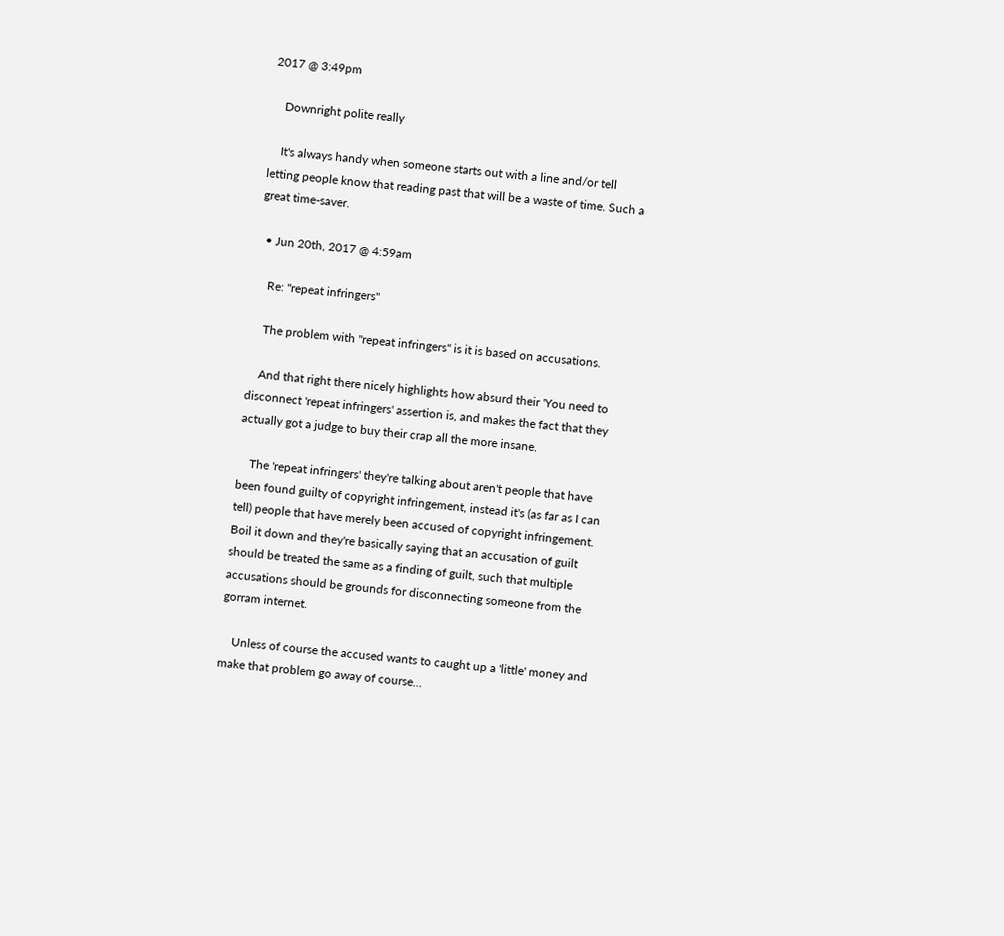2017 @ 3:49pm

    Downright polite really

    It's always handy when someone starts out with a line and/or tell letting people know that reading past that will be a waste of time. Such a great time-saver.

  • Jun 20th, 2017 @ 4:59am

    Re: "repeat infringers"

    The problem with "repeat infringers" is it is based on accusations.

    And that right there nicely highlights how absurd their 'You need to disconnect 'repeat infringers' assertion is, and makes the fact that they actually got a judge to buy their crap all the more insane.

    The 'repeat infringers' they're talking about aren't people that have been found guilty of copyright infringement, instead it's (as far as I can tell) people that have merely been accused of copyright infringement. Boil it down and they're basically saying that an accusation of guilt should be treated the same as a finding of guilt, such that multiple accusations should be grounds for disconnecting someone from the gorram internet.

    Unless of course the accused wants to caught up a 'little' money and make that problem go away of course...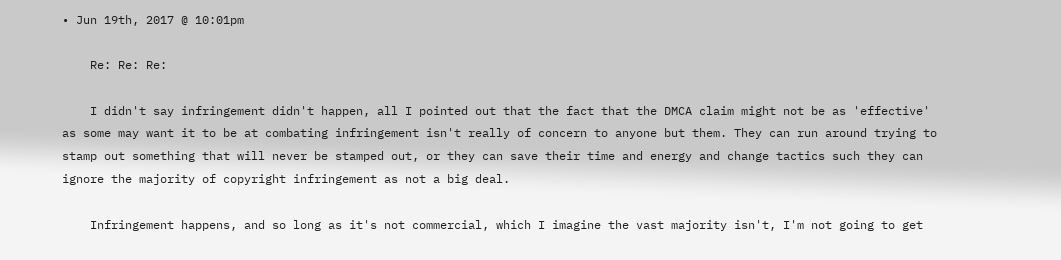• Jun 19th, 2017 @ 10:01pm

    Re: Re: Re:

    I didn't say infringement didn't happen, all I pointed out that the fact that the DMCA claim might not be as 'effective' as some may want it to be at combating infringement isn't really of concern to anyone but them. They can run around trying to stamp out something that will never be stamped out, or they can save their time and energy and change tactics such they can ignore the majority of copyright infringement as not a big deal.

    Infringement happens, and so long as it's not commercial, which I imagine the vast majority isn't, I'm not going to get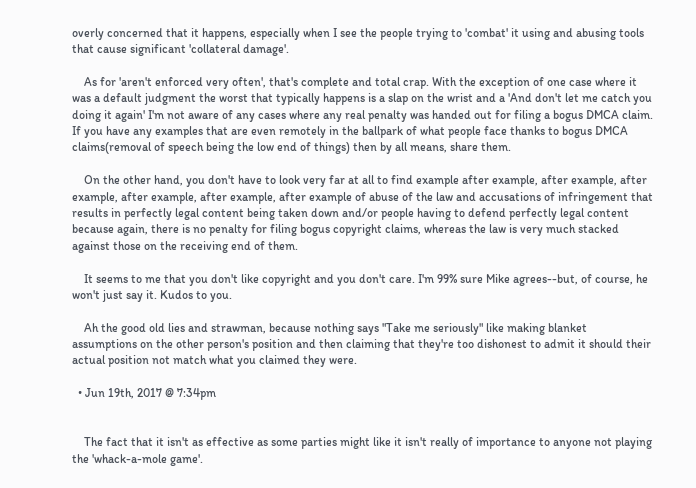overly concerned that it happens, especially when I see the people trying to 'combat' it using and abusing tools that cause significant 'collateral damage'.

    As for 'aren't enforced very often', that's complete and total crap. With the exception of one case where it was a default judgment the worst that typically happens is a slap on the wrist and a 'And don't let me catch you doing it again' I'm not aware of any cases where any real penalty was handed out for filing a bogus DMCA claim. If you have any examples that are even remotely in the ballpark of what people face thanks to bogus DMCA claims(removal of speech being the low end of things) then by all means, share them.

    On the other hand, you don't have to look very far at all to find example after example, after example, after example, after example, after example, after example of abuse of the law and accusations of infringement that results in perfectly legal content being taken down and/or people having to defend perfectly legal content because again, there is no penalty for filing bogus copyright claims, whereas the law is very much stacked against those on the receiving end of them.

    It seems to me that you don't like copyright and you don't care. I'm 99% sure Mike agrees--but, of course, he won't just say it. Kudos to you.

    Ah the good old lies and strawman, because nothing says "Take me seriously" like making blanket assumptions on the other person's position and then claiming that they're too dishonest to admit it should their actual position not match what you claimed they were.

  • Jun 19th, 2017 @ 7:34pm


    The fact that it isn't as effective as some parties might like it isn't really of importance to anyone not playing the 'whack-a-mole game'.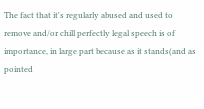The fact that it's regularly abused and used to remove and/or chill perfectly legal speech is of importance, in large part because as it stands(and as pointed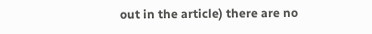out in the article) there are no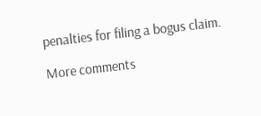penalties for filing a bogus claim.

More comments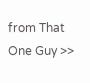from That One Guy >>